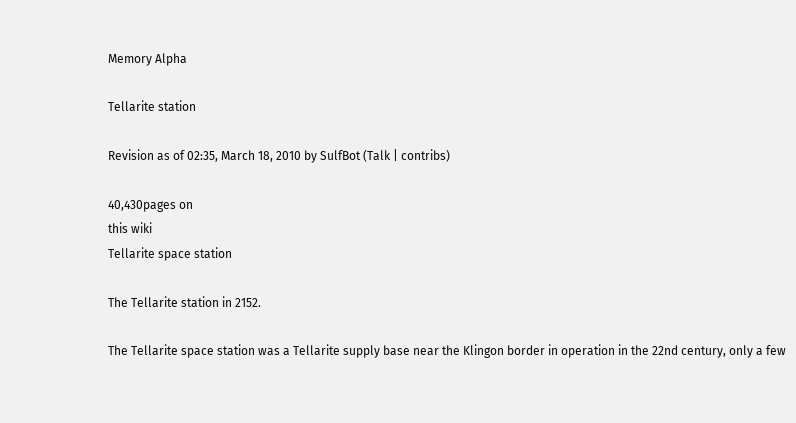Memory Alpha

Tellarite station

Revision as of 02:35, March 18, 2010 by SulfBot (Talk | contribs)

40,430pages on
this wiki
Tellarite space station

The Tellarite station in 2152.

The Tellarite space station was a Tellarite supply base near the Klingon border in operation in the 22nd century, only a few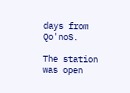days from Qo'noS.

The station was open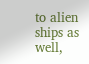to alien ships as well,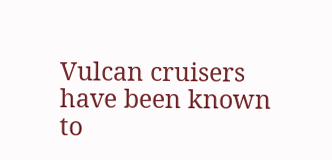Vulcan cruisers have been known to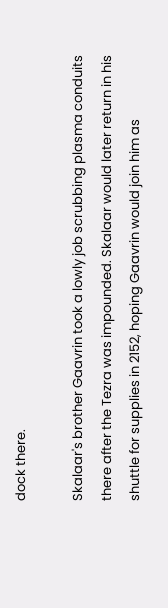dock there.

Skalaar's brother Gaavrin took a lowly job scrubbing plasma conduits there after the Tezra was impounded. Skalaar would later return in his shuttle for supplies in 2152, hoping Gaavrin would join him as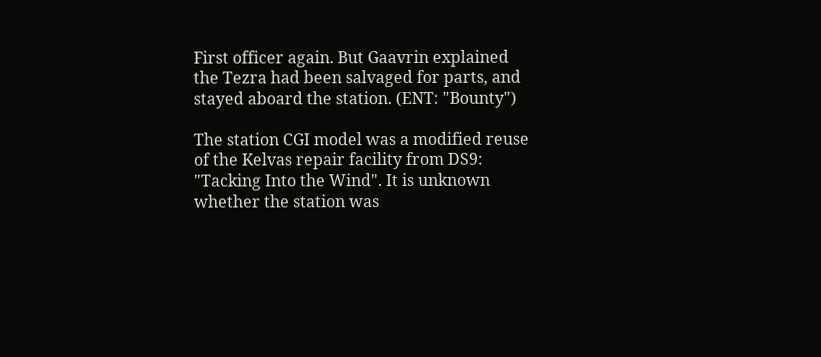First officer again. But Gaavrin explained the Tezra had been salvaged for parts, and stayed aboard the station. (ENT: "Bounty")

The station CGI model was a modified reuse of the Kelvas repair facility from DS9: "Tacking Into the Wind". It is unknown whether the station was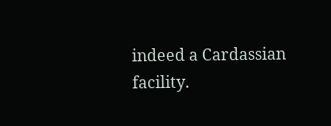indeed a Cardassian facility.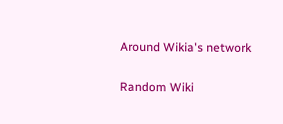Around Wikia's network

Random Wiki